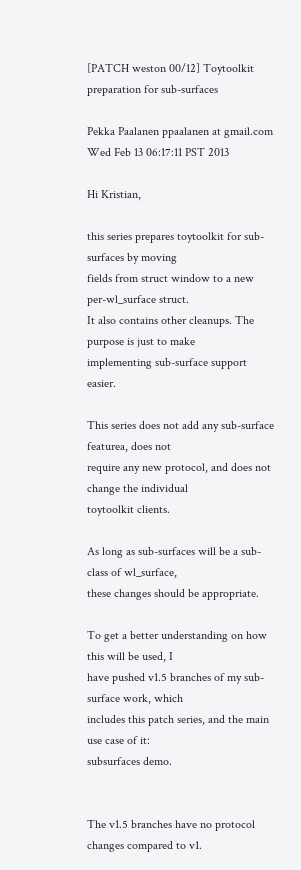[PATCH weston 00/12] Toytoolkit preparation for sub-surfaces

Pekka Paalanen ppaalanen at gmail.com
Wed Feb 13 06:17:11 PST 2013

Hi Kristian,

this series prepares toytoolkit for sub-surfaces by moving
fields from struct window to a new per-wl_surface struct.
It also contains other cleanups. The purpose is just to make
implementing sub-surface support easier.

This series does not add any sub-surface featurea, does not
require any new protocol, and does not change the individual
toytoolkit clients.

As long as sub-surfaces will be a sub-class of wl_surface,
these changes should be appropriate.

To get a better understanding on how this will be used, I
have pushed v1.5 branches of my sub-surface work, which
includes this patch series, and the main use case of it:
subsurfaces demo.


The v1.5 branches have no protocol changes compared to v1.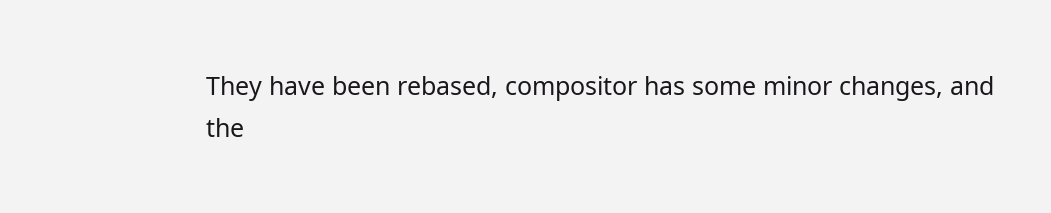They have been rebased, compositor has some minor changes, and
the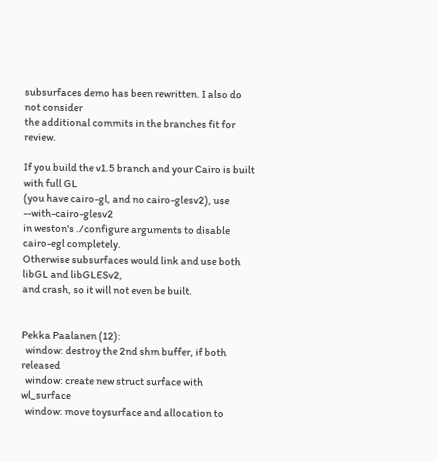subsurfaces demo has been rewritten. I also do not consider
the additional commits in the branches fit for review.

If you build the v1.5 branch and your Cairo is built with full GL
(you have cairo-gl, and no cairo-glesv2), use --with-cairo-glesv2
in weston's ./configure arguments to disable cairo-egl completely.
Otherwise subsurfaces would link and use both libGL and libGLESv2,
and crash, so it will not even be built.


Pekka Paalanen (12):
  window: destroy the 2nd shm buffer, if both released
  window: create new struct surface with wl_surface
  window: move toysurface and allocation to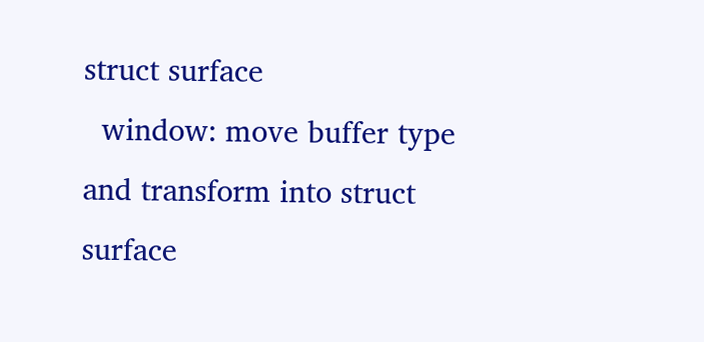struct surface
  window: move buffer type and transform into struct surface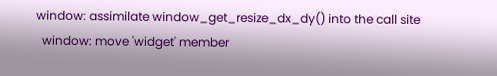window: assimilate window_get_resize_dx_dy() into the call site
  window: move 'widget' member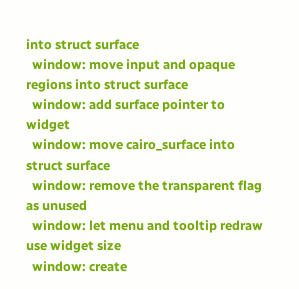into struct surface
  window: move input and opaque regions into struct surface
  window: add surface pointer to widget
  window: move cairo_surface into struct surface
  window: remove the transparent flag as unused
  window: let menu and tooltip redraw use widget size
  window: create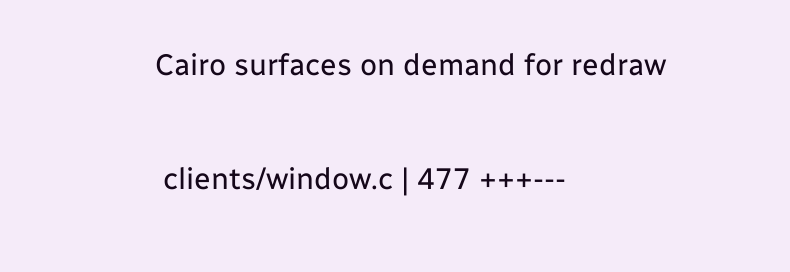Cairo surfaces on demand for redraw

 clients/window.c | 477 +++---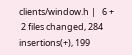clients/window.h |   6 +
 2 files changed, 284 insertions(+), 199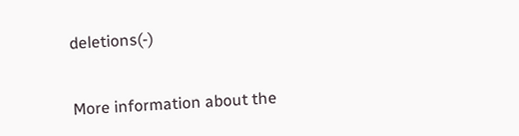deletions(-)


More information about the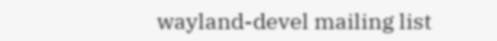wayland-devel mailing list